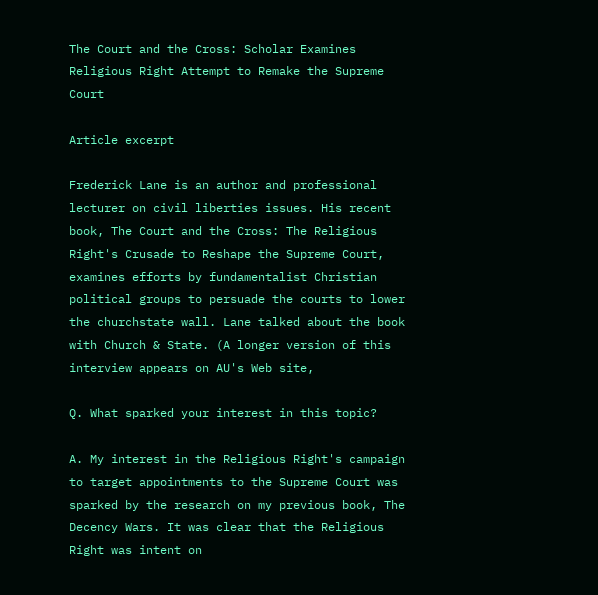The Court and the Cross: Scholar Examines Religious Right Attempt to Remake the Supreme Court

Article excerpt

Frederick Lane is an author and professional lecturer on civil liberties issues. His recent book, The Court and the Cross: The Religious Right's Crusade to Reshape the Supreme Court, examines efforts by fundamentalist Christian political groups to persuade the courts to lower the churchstate wall. Lane talked about the book with Church & State. (A longer version of this interview appears on AU's Web site,

Q. What sparked your interest in this topic?

A. My interest in the Religious Right's campaign to target appointments to the Supreme Court was sparked by the research on my previous book, The Decency Wars. It was clear that the Religious Right was intent on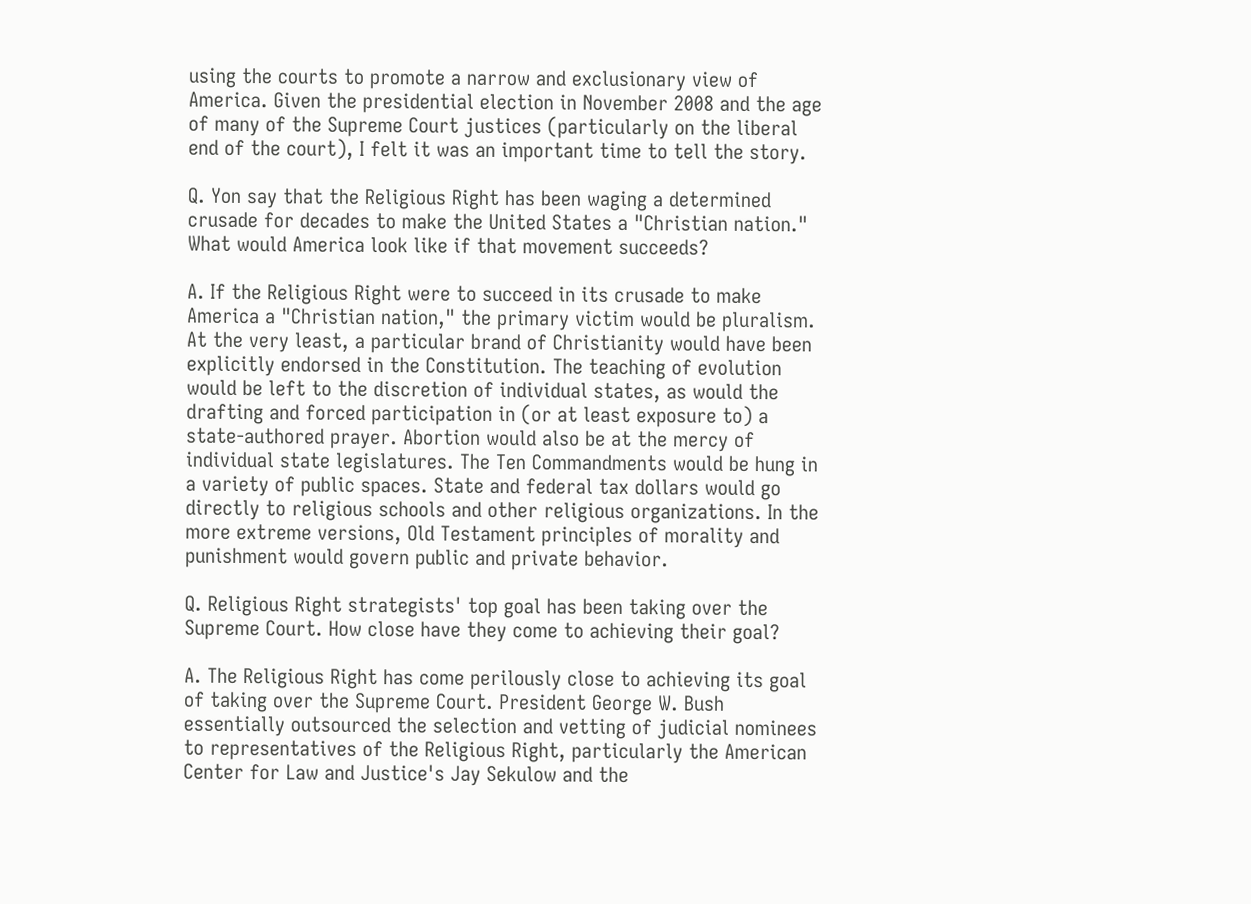using the courts to promote a narrow and exclusionary view of America. Given the presidential election in November 2008 and the age of many of the Supreme Court justices (particularly on the liberal end of the court), I felt it was an important time to tell the story.

Q. Yon say that the Religious Right has been waging a determined crusade for decades to make the United States a "Christian nation." What would America look like if that movement succeeds?

A. If the Religious Right were to succeed in its crusade to make America a "Christian nation," the primary victim would be pluralism. At the very least, a particular brand of Christianity would have been explicitly endorsed in the Constitution. The teaching of evolution would be left to the discretion of individual states, as would the drafting and forced participation in (or at least exposure to) a state-authored prayer. Abortion would also be at the mercy of individual state legislatures. The Ten Commandments would be hung in a variety of public spaces. State and federal tax dollars would go directly to religious schools and other religious organizations. In the more extreme versions, Old Testament principles of morality and punishment would govern public and private behavior.

Q. Religious Right strategists' top goal has been taking over the Supreme Court. How close have they come to achieving their goal?

A. The Religious Right has come perilously close to achieving its goal of taking over the Supreme Court. President George W. Bush essentially outsourced the selection and vetting of judicial nominees to representatives of the Religious Right, particularly the American Center for Law and Justice's Jay Sekulow and the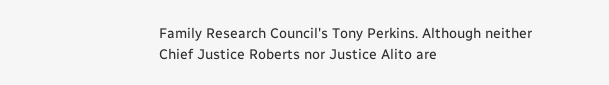Family Research Council's Tony Perkins. Although neither Chief Justice Roberts nor Justice Alito are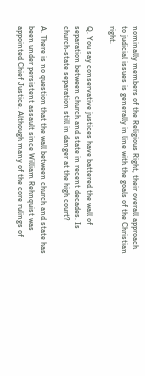nominally members of the Religious Right, their overall approach to judicial issues is generally in line with the goals of the Christian right.

Q. You say conservative justices have battered the wall of separation between church and state in recent decades. Is church-state separation still in danger at the high court?

A. There is no question that the wall between church and state has been under persistent assault since William Rehnquist was appointed Chief Justice. Although many of the core rulings of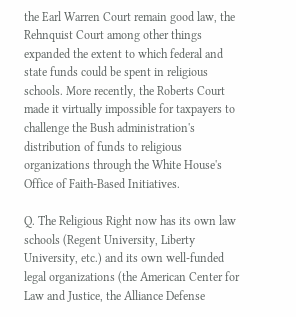the Earl Warren Court remain good law, the Rehnquist Court among other things expanded the extent to which federal and state funds could be spent in religious schools. More recently, the Roberts Court made it virtually impossible for taxpayers to challenge the Bush administration's distribution of funds to religious organizations through the White House's Office of Faith-Based Initiatives.

Q. The Religious Right now has its own law schools (Regent University, Liberty University, etc.) and its own well-funded legal organizations (the American Center for Law and Justice, the Alliance Defense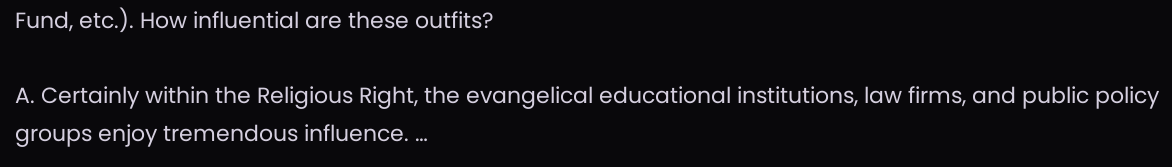Fund, etc.). How influential are these outfits?

A. Certainly within the Religious Right, the evangelical educational institutions, law firms, and public policy groups enjoy tremendous influence. …